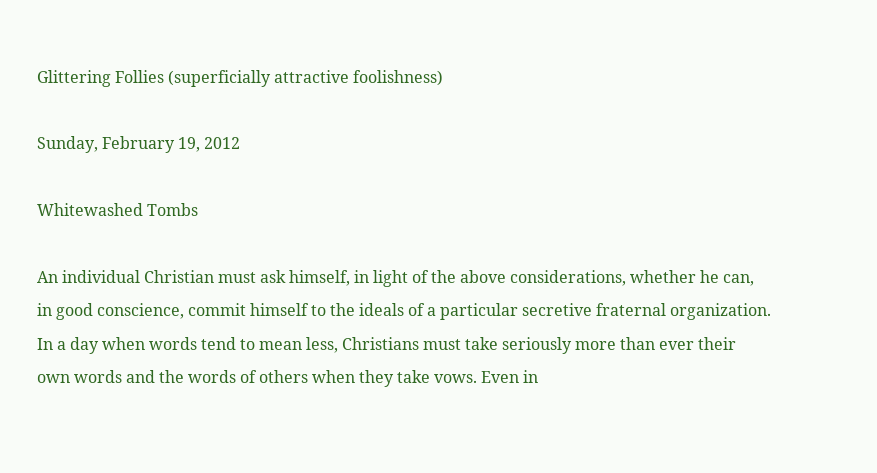Glittering Follies (superficially attractive foolishness)

Sunday, February 19, 2012

Whitewashed Tombs

An individual Christian must ask himself, in light of the above considerations, whether he can, in good conscience, commit himself to the ideals of a particular secretive fraternal organization. In a day when words tend to mean less, Christians must take seriously more than ever their own words and the words of others when they take vows. Even in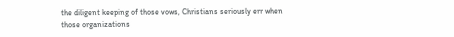the diligent keeping of those vows, Christians seriously err when those organizations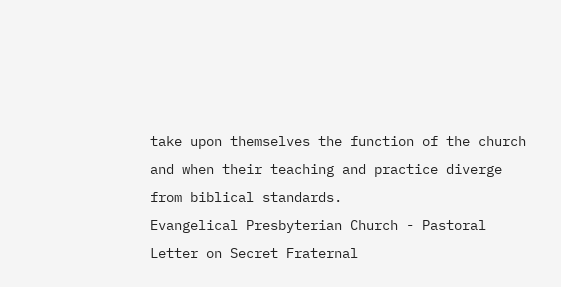take upon themselves the function of the church and when their teaching and practice diverge from biblical standards.
Evangelical Presbyterian Church - Pastoral Letter on Secret Fraternal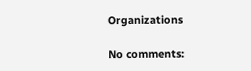Organizations

No comments: